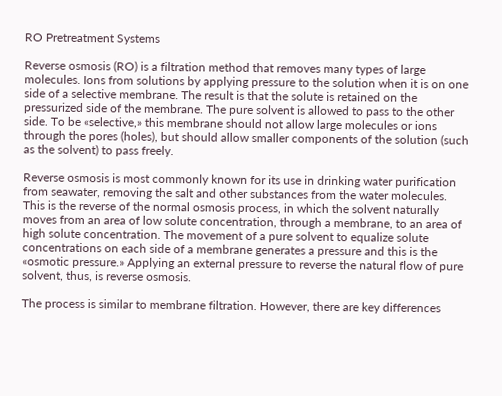RO Pretreatment Systems

Reverse osmosis (RO) is a filtration method that removes many types of large molecules. Ions from solutions by applying pressure to the solution when it is on one side of a selective membrane. The result is that the solute is retained on the pressurized side of the membrane. The pure solvent is allowed to pass to the other side. To be «selective,» this membrane should not allow large molecules or ions through the pores (holes), but should allow smaller components of the solution (such as the solvent) to pass freely.

Reverse osmosis is most commonly known for its use in drinking water purification from seawater, removing the salt and other substances from the water molecules. This is the reverse of the normal osmosis process, in which the solvent naturally moves from an area of low solute concentration, through a membrane, to an area of high solute concentration. The movement of a pure solvent to equalize solute concentrations on each side of a membrane generates a pressure and this is the «osmotic pressure.» Applying an external pressure to reverse the natural flow of pure solvent, thus, is reverse osmosis.

The process is similar to membrane filtration. However, there are key differences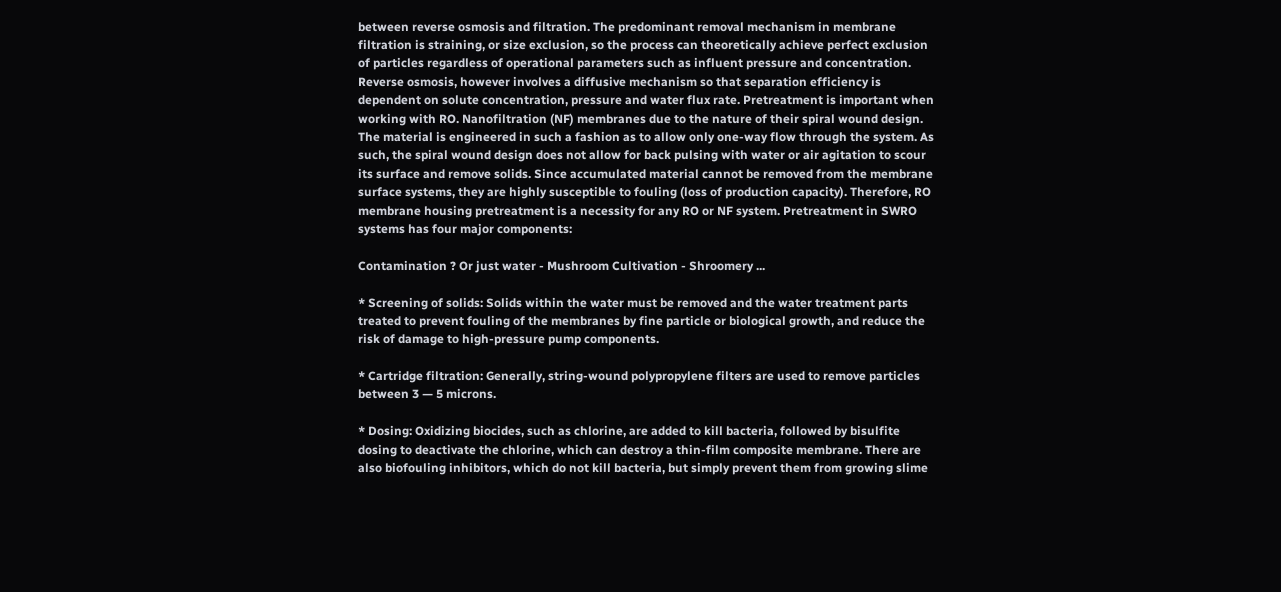between reverse osmosis and filtration. The predominant removal mechanism in membrane filtration is straining, or size exclusion, so the process can theoretically achieve perfect exclusion of particles regardless of operational parameters such as influent pressure and concentration. Reverse osmosis, however involves a diffusive mechanism so that separation efficiency is dependent on solute concentration, pressure and water flux rate. Pretreatment is important when working with RO. Nanofiltration (NF) membranes due to the nature of their spiral wound design. The material is engineered in such a fashion as to allow only one-way flow through the system. As such, the spiral wound design does not allow for back pulsing with water or air agitation to scour its surface and remove solids. Since accumulated material cannot be removed from the membrane surface systems, they are highly susceptible to fouling (loss of production capacity). Therefore, RO membrane housing pretreatment is a necessity for any RO or NF system. Pretreatment in SWRO systems has four major components:

Contamination ? Or just water - Mushroom Cultivation - Shroomery ...

* Screening of solids: Solids within the water must be removed and the water treatment parts treated to prevent fouling of the membranes by fine particle or biological growth, and reduce the risk of damage to high-pressure pump components.

* Cartridge filtration: Generally, string-wound polypropylene filters are used to remove particles between 3 — 5 microns.

* Dosing: Oxidizing biocides, such as chlorine, are added to kill bacteria, followed by bisulfite dosing to deactivate the chlorine, which can destroy a thin-film composite membrane. There are also biofouling inhibitors, which do not kill bacteria, but simply prevent them from growing slime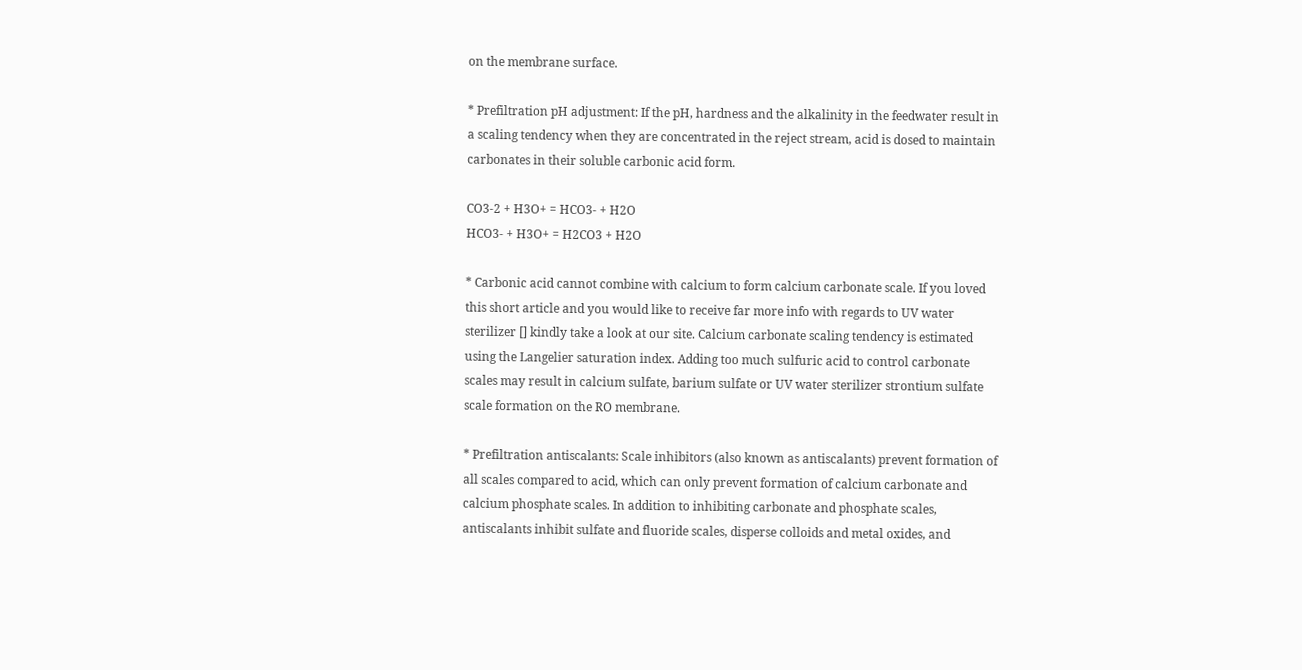on the membrane surface.

* Prefiltration pH adjustment: If the pH, hardness and the alkalinity in the feedwater result in a scaling tendency when they are concentrated in the reject stream, acid is dosed to maintain carbonates in their soluble carbonic acid form.

CO3-2 + H3O+ = HCO3- + H2O
HCO3- + H3O+ = H2CO3 + H2O

* Carbonic acid cannot combine with calcium to form calcium carbonate scale. If you loved this short article and you would like to receive far more info with regards to UV water sterilizer [] kindly take a look at our site. Calcium carbonate scaling tendency is estimated using the Langelier saturation index. Adding too much sulfuric acid to control carbonate scales may result in calcium sulfate, barium sulfate or UV water sterilizer strontium sulfate scale formation on the RO membrane.

* Prefiltration antiscalants: Scale inhibitors (also known as antiscalants) prevent formation of all scales compared to acid, which can only prevent formation of calcium carbonate and calcium phosphate scales. In addition to inhibiting carbonate and phosphate scales, antiscalants inhibit sulfate and fluoride scales, disperse colloids and metal oxides, and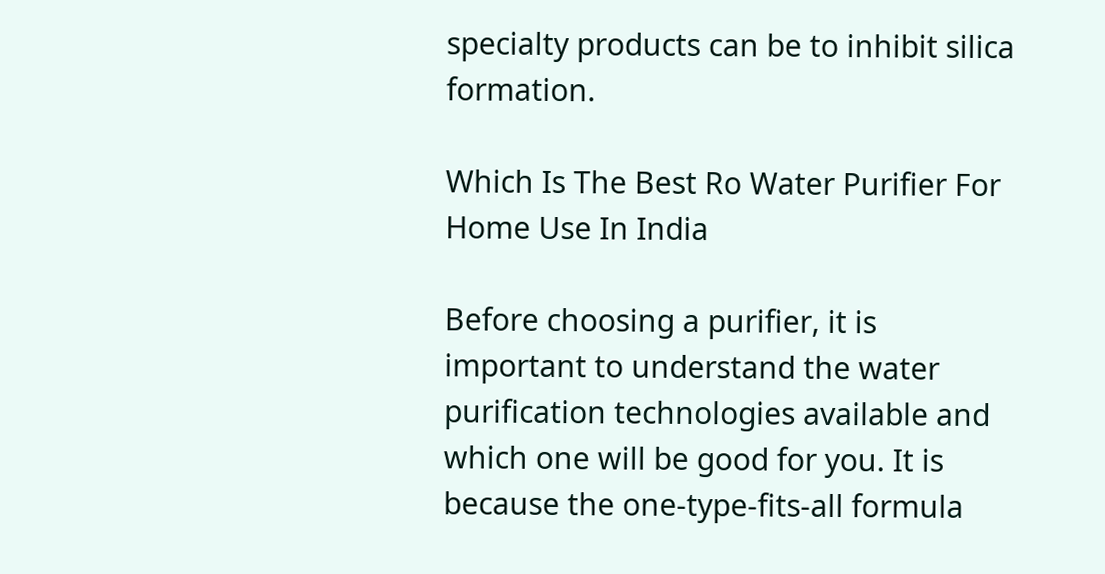specialty products can be to inhibit silica formation.

Which Is The Best Ro Water Purifier For Home Use In India

Before choosing a purifier, it is important to understand the water purification technologies available and which one will be good for you. It is because the one-type-fits-all formula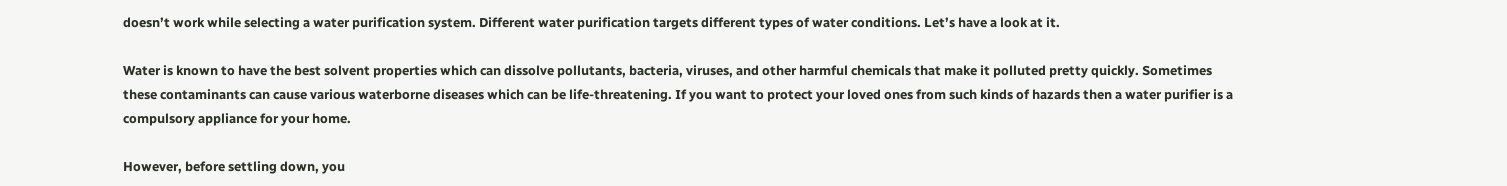doesn’t work while selecting a water purification system. Different water purification targets different types of water conditions. Let’s have a look at it.

Water is known to have the best solvent properties which can dissolve pollutants, bacteria, viruses, and other harmful chemicals that make it polluted pretty quickly. Sometimes these contaminants can cause various waterborne diseases which can be life-threatening. If you want to protect your loved ones from such kinds of hazards then a water purifier is a compulsory appliance for your home.

However, before settling down, you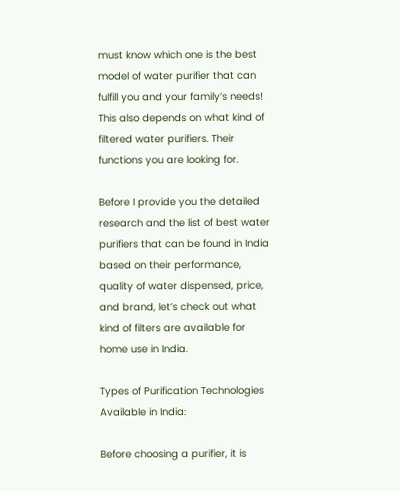must know which one is the best model of water purifier that can fulfill you and your family’s needs! This also depends on what kind of filtered water purifiers. Their functions you are looking for.

Before I provide you the detailed research and the list of best water purifiers that can be found in India based on their performance, quality of water dispensed, price, and brand, let’s check out what kind of filters are available for home use in India.

Types of Purification Technologies Available in India:

Before choosing a purifier, it is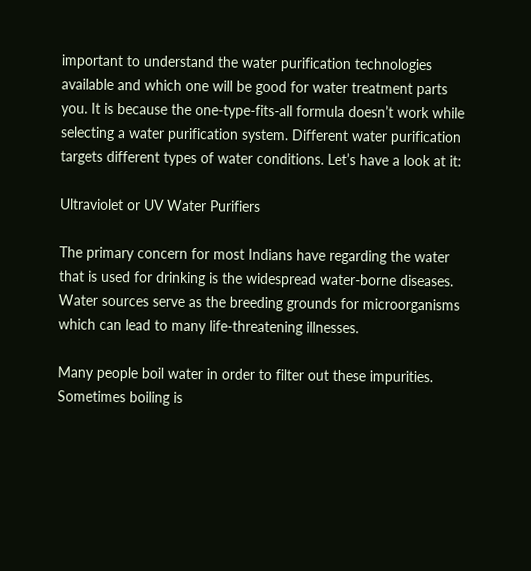important to understand the water purification technologies available and which one will be good for water treatment parts you. It is because the one-type-fits-all formula doesn’t work while selecting a water purification system. Different water purification targets different types of water conditions. Let’s have a look at it:

Ultraviolet or UV Water Purifiers

The primary concern for most Indians have regarding the water that is used for drinking is the widespread water-borne diseases. Water sources serve as the breeding grounds for microorganisms which can lead to many life-threatening illnesses.

Many people boil water in order to filter out these impurities. Sometimes boiling is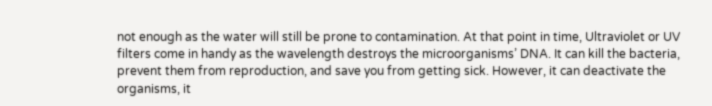not enough as the water will still be prone to contamination. At that point in time, Ultraviolet or UV filters come in handy as the wavelength destroys the microorganisms’ DNA. It can kill the bacteria, prevent them from reproduction, and save you from getting sick. However, it can deactivate the organisms, it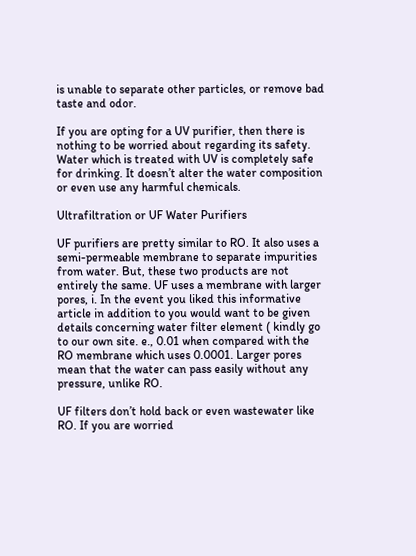is unable to separate other particles, or remove bad taste and odor.

If you are opting for a UV purifier, then there is nothing to be worried about regarding its safety. Water which is treated with UV is completely safe for drinking. It doesn’t alter the water composition or even use any harmful chemicals.

Ultrafiltration or UF Water Purifiers

UF purifiers are pretty similar to RO. It also uses a semi-permeable membrane to separate impurities from water. But, these two products are not entirely the same. UF uses a membrane with larger pores, i. In the event you liked this informative article in addition to you would want to be given details concerning water filter element ( kindly go to our own site. e., 0.01 when compared with the RO membrane which uses 0.0001. Larger pores mean that the water can pass easily without any pressure, unlike RO.

UF filters don’t hold back or even wastewater like RO. If you are worried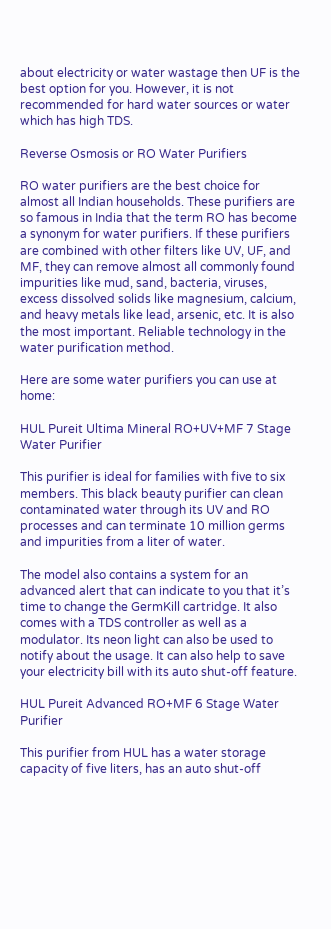about electricity or water wastage then UF is the best option for you. However, it is not recommended for hard water sources or water which has high TDS.

Reverse Osmosis or RO Water Purifiers

RO water purifiers are the best choice for almost all Indian households. These purifiers are so famous in India that the term RO has become a synonym for water purifiers. If these purifiers are combined with other filters like UV, UF, and MF, they can remove almost all commonly found impurities like mud, sand, bacteria, viruses, excess dissolved solids like magnesium, calcium, and heavy metals like lead, arsenic, etc. It is also the most important. Reliable technology in the water purification method.

Here are some water purifiers you can use at home:

HUL Pureit Ultima Mineral RO+UV+MF 7 Stage Water Purifier

This purifier is ideal for families with five to six members. This black beauty purifier can clean contaminated water through its UV and RO processes and can terminate 10 million germs and impurities from a liter of water.

The model also contains a system for an advanced alert that can indicate to you that it’s time to change the GermKill cartridge. It also comes with a TDS controller as well as a modulator. Its neon light can also be used to notify about the usage. It can also help to save your electricity bill with its auto shut-off feature.

HUL Pureit Advanced RO+MF 6 Stage Water Purifier

This purifier from HUL has a water storage capacity of five liters, has an auto shut-off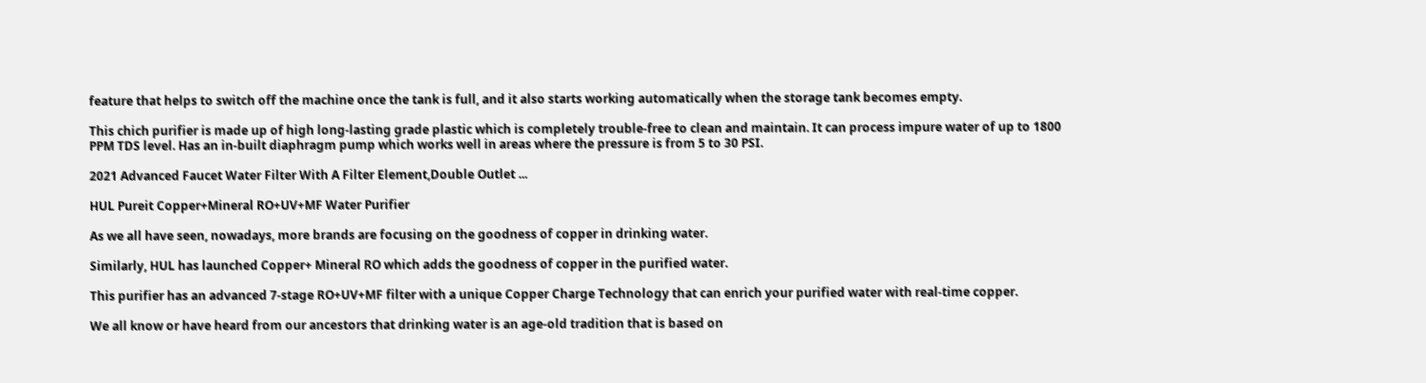feature that helps to switch off the machine once the tank is full, and it also starts working automatically when the storage tank becomes empty.

This chich purifier is made up of high long-lasting grade plastic which is completely trouble-free to clean and maintain. It can process impure water of up to 1800 PPM TDS level. Has an in-built diaphragm pump which works well in areas where the pressure is from 5 to 30 PSI.

2021 Advanced Faucet Water Filter With A Filter Element,Double Outlet ...

HUL Pureit Copper+Mineral RO+UV+MF Water Purifier

As we all have seen, nowadays, more brands are focusing on the goodness of copper in drinking water.

Similarly, HUL has launched Copper+ Mineral RO which adds the goodness of copper in the purified water.

This purifier has an advanced 7-stage RO+UV+MF filter with a unique Copper Charge Technology that can enrich your purified water with real-time copper.

We all know or have heard from our ancestors that drinking water is an age-old tradition that is based on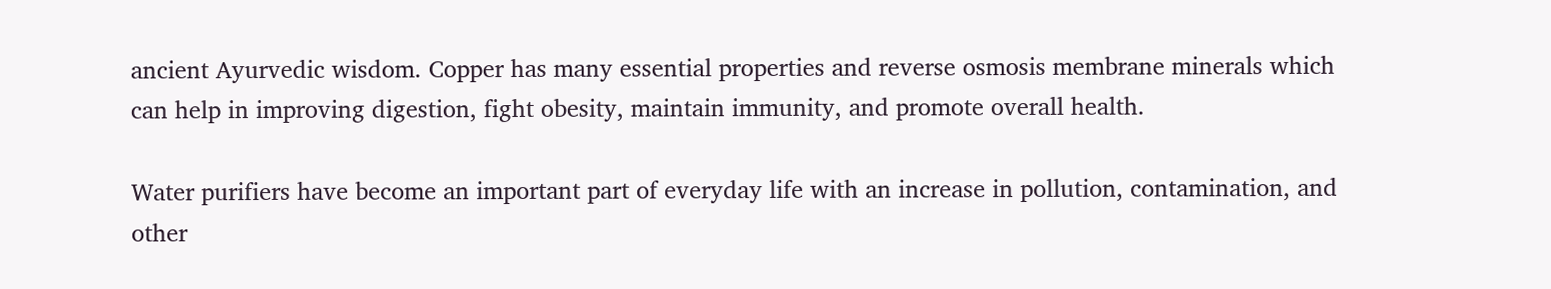ancient Ayurvedic wisdom. Copper has many essential properties and reverse osmosis membrane minerals which can help in improving digestion, fight obesity, maintain immunity, and promote overall health.

Water purifiers have become an important part of everyday life with an increase in pollution, contamination, and other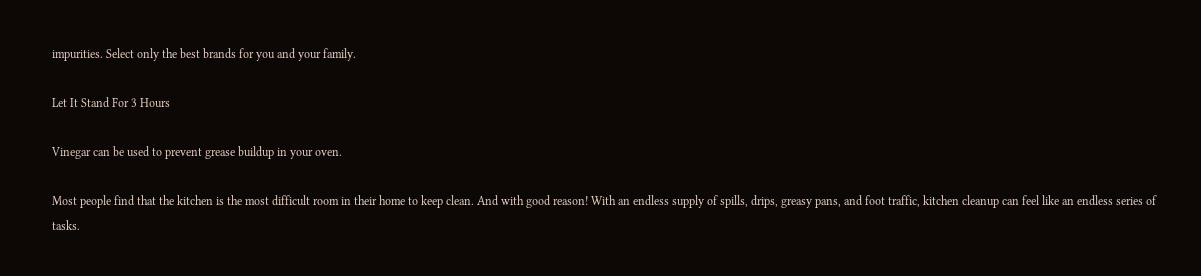impurities. Select only the best brands for you and your family.

Let It Stand For 3 Hours

Vinegar can be used to prevent grease buildup in your oven.

Most people find that the kitchen is the most difficult room in their home to keep clean. And with good reason! With an endless supply of spills, drips, greasy pans, and foot traffic, kitchen cleanup can feel like an endless series of tasks.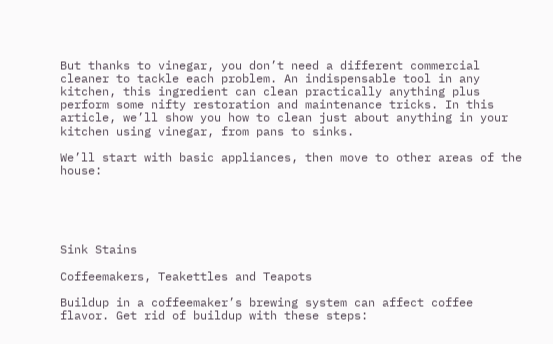But thanks to vinegar, you don’t need a different commercial cleaner to tackle each problem. An indispensable tool in any kitchen, this ingredient can clean practically anything plus perform some nifty restoration and maintenance tricks. In this article, we’ll show you how to clean just about anything in your kitchen using vinegar, from pans to sinks.

We’ll start with basic appliances, then move to other areas of the house:





Sink Stains

Coffeemakers, Teakettles and Teapots

Buildup in a coffeemaker’s brewing system can affect coffee flavor. Get rid of buildup with these steps: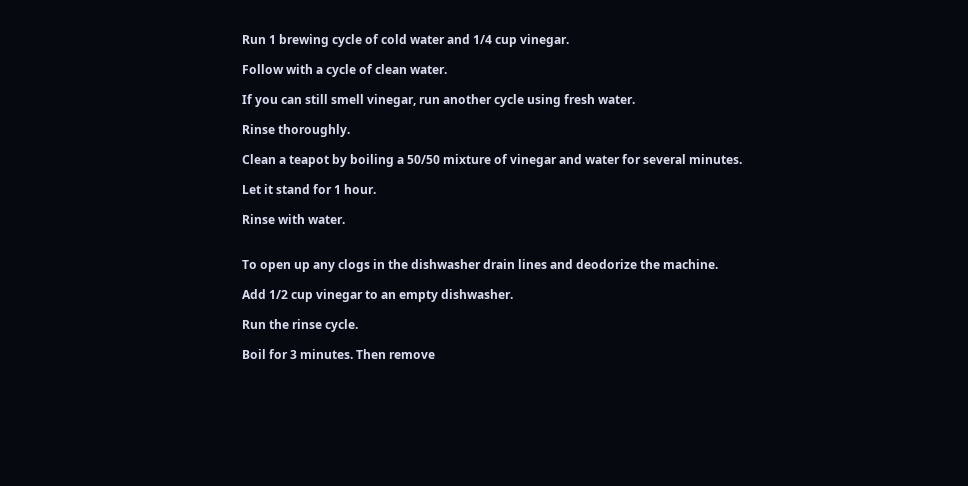Run 1 brewing cycle of cold water and 1/4 cup vinegar.

Follow with a cycle of clean water.

If you can still smell vinegar, run another cycle using fresh water.

Rinse thoroughly.

Clean a teapot by boiling a 50/50 mixture of vinegar and water for several minutes.

Let it stand for 1 hour.

Rinse with water.


To open up any clogs in the dishwasher drain lines and deodorize the machine.

Add 1/2 cup vinegar to an empty dishwasher.

Run the rinse cycle.

Boil for 3 minutes. Then remove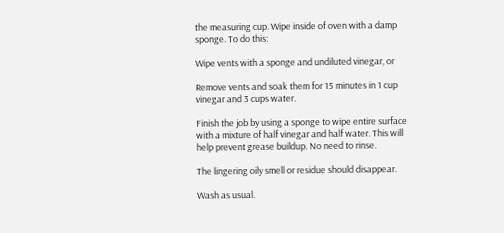the measuring cup. Wipe inside of oven with a damp sponge. To do this:

Wipe vents with a sponge and undiluted vinegar, or

Remove vents and soak them for 15 minutes in 1 cup vinegar and 3 cups water.

Finish the job by using a sponge to wipe entire surface with a mixture of half vinegar and half water. This will help prevent grease buildup. No need to rinse.

The lingering oily smell or residue should disappear.

Wash as usual.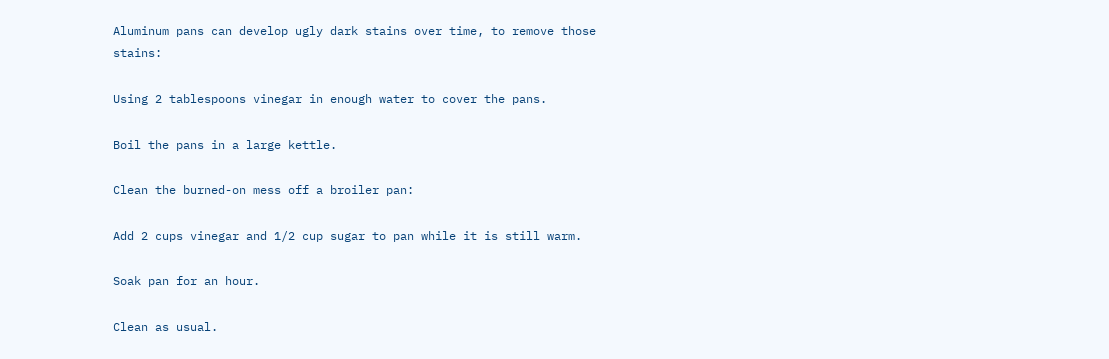Aluminum pans can develop ugly dark stains over time, to remove those stains:

Using 2 tablespoons vinegar in enough water to cover the pans.

Boil the pans in a large kettle.

Clean the burned-on mess off a broiler pan:

Add 2 cups vinegar and 1/2 cup sugar to pan while it is still warm.

Soak pan for an hour.

Clean as usual.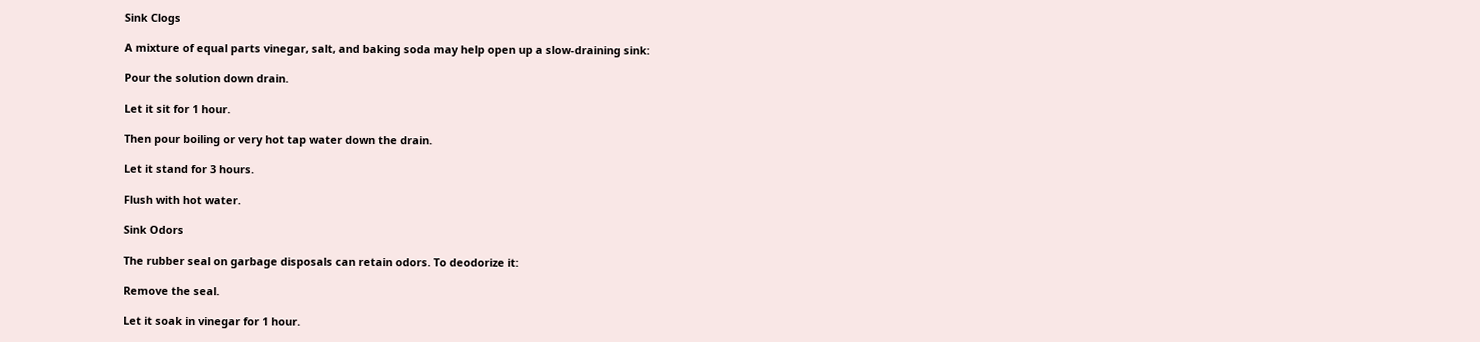Sink Clogs

A mixture of equal parts vinegar, salt, and baking soda may help open up a slow-draining sink:

Pour the solution down drain.

Let it sit for 1 hour.

Then pour boiling or very hot tap water down the drain.

Let it stand for 3 hours.

Flush with hot water.

Sink Odors

The rubber seal on garbage disposals can retain odors. To deodorize it:

Remove the seal.

Let it soak in vinegar for 1 hour.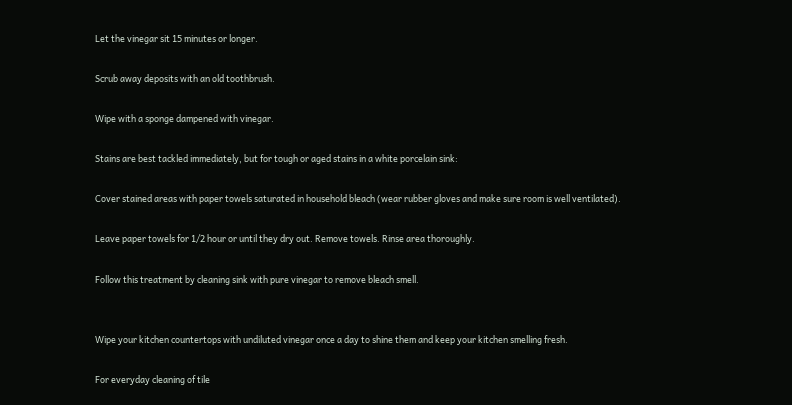Let the vinegar sit 15 minutes or longer.

Scrub away deposits with an old toothbrush.

Wipe with a sponge dampened with vinegar.

Stains are best tackled immediately, but for tough or aged stains in a white porcelain sink:

Cover stained areas with paper towels saturated in household bleach (wear rubber gloves and make sure room is well ventilated).

Leave paper towels for 1/2 hour or until they dry out. Remove towels. Rinse area thoroughly.

Follow this treatment by cleaning sink with pure vinegar to remove bleach smell.


Wipe your kitchen countertops with undiluted vinegar once a day to shine them and keep your kitchen smelling fresh.

For everyday cleaning of tile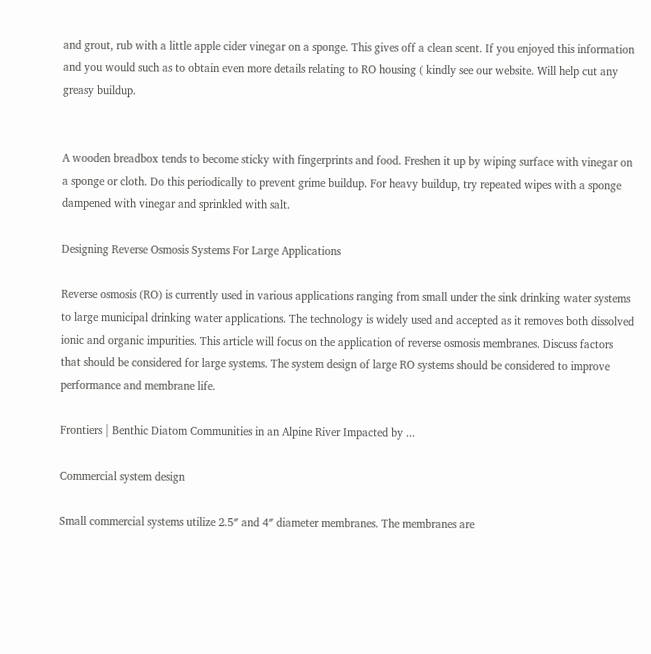and grout, rub with a little apple cider vinegar on a sponge. This gives off a clean scent. If you enjoyed this information and you would such as to obtain even more details relating to RO housing ( kindly see our website. Will help cut any greasy buildup.


A wooden breadbox tends to become sticky with fingerprints and food. Freshen it up by wiping surface with vinegar on a sponge or cloth. Do this periodically to prevent grime buildup. For heavy buildup, try repeated wipes with a sponge dampened with vinegar and sprinkled with salt.

Designing Reverse Osmosis Systems For Large Applications

Reverse osmosis (RO) is currently used in various applications ranging from small under the sink drinking water systems to large municipal drinking water applications. The technology is widely used and accepted as it removes both dissolved ionic and organic impurities. This article will focus on the application of reverse osmosis membranes. Discuss factors that should be considered for large systems. The system design of large RO systems should be considered to improve performance and membrane life.

Frontiers | Benthic Diatom Communities in an Alpine River Impacted by ...

Commercial system design

Small commercial systems utilize 2.5″ and 4″ diameter membranes. The membranes are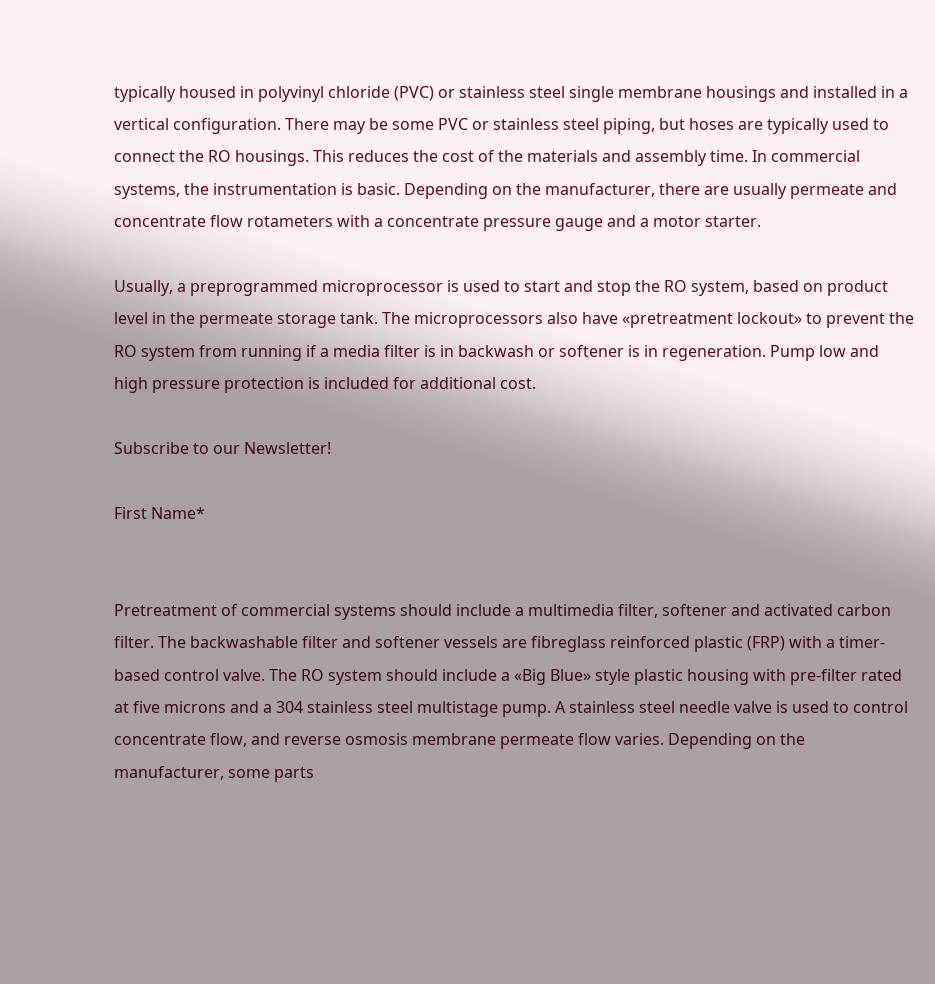typically housed in polyvinyl chloride (PVC) or stainless steel single membrane housings and installed in a vertical configuration. There may be some PVC or stainless steel piping, but hoses are typically used to connect the RO housings. This reduces the cost of the materials and assembly time. In commercial systems, the instrumentation is basic. Depending on the manufacturer, there are usually permeate and concentrate flow rotameters with a concentrate pressure gauge and a motor starter.

Usually, a preprogrammed microprocessor is used to start and stop the RO system, based on product level in the permeate storage tank. The microprocessors also have «pretreatment lockout» to prevent the RO system from running if a media filter is in backwash or softener is in regeneration. Pump low and high pressure protection is included for additional cost.

Subscribe to our Newsletter!

First Name*


Pretreatment of commercial systems should include a multimedia filter, softener and activated carbon filter. The backwashable filter and softener vessels are fibreglass reinforced plastic (FRP) with a timer-based control valve. The RO system should include a «Big Blue» style plastic housing with pre-filter rated at five microns and a 304 stainless steel multistage pump. A stainless steel needle valve is used to control concentrate flow, and reverse osmosis membrane permeate flow varies. Depending on the manufacturer, some parts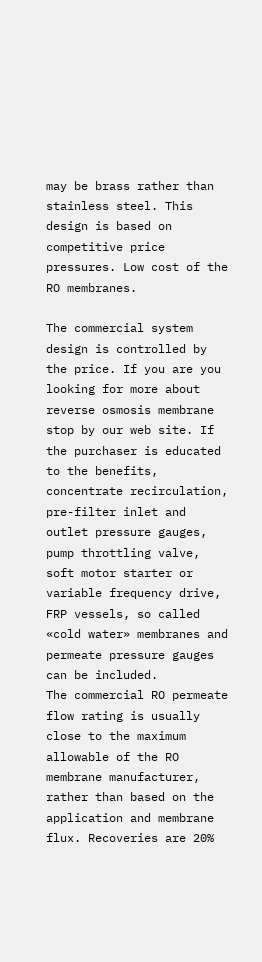may be brass rather than stainless steel. This design is based on competitive price pressures. Low cost of the RO membranes.

The commercial system design is controlled by the price. If you are you looking for more about reverse osmosis membrane stop by our web site. If the purchaser is educated to the benefits, concentrate recirculation, pre-filter inlet and outlet pressure gauges, pump throttling valve, soft motor starter or variable frequency drive, FRP vessels, so called «cold water» membranes and permeate pressure gauges can be included.
The commercial RO permeate flow rating is usually close to the maximum allowable of the RO membrane manufacturer, rather than based on the application and membrane flux. Recoveries are 20%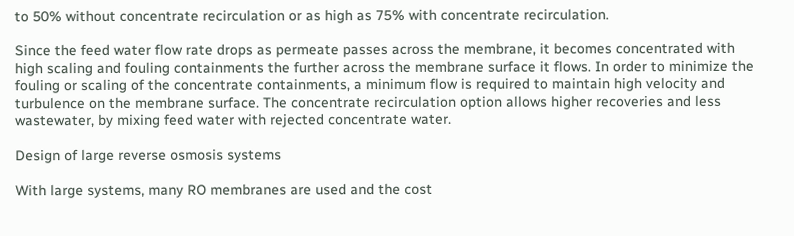to 50% without concentrate recirculation or as high as 75% with concentrate recirculation.

Since the feed water flow rate drops as permeate passes across the membrane, it becomes concentrated with high scaling and fouling containments the further across the membrane surface it flows. In order to minimize the fouling or scaling of the concentrate containments, a minimum flow is required to maintain high velocity and turbulence on the membrane surface. The concentrate recirculation option allows higher recoveries and less wastewater, by mixing feed water with rejected concentrate water.

Design of large reverse osmosis systems

With large systems, many RO membranes are used and the cost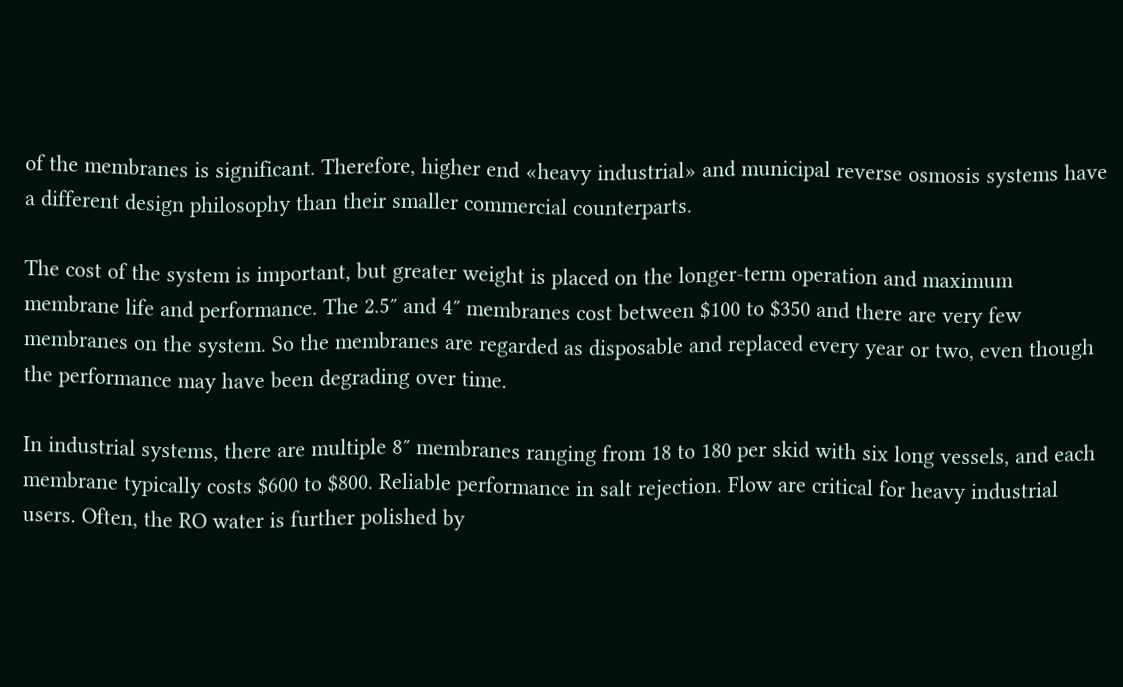of the membranes is significant. Therefore, higher end «heavy industrial» and municipal reverse osmosis systems have a different design philosophy than their smaller commercial counterparts.

The cost of the system is important, but greater weight is placed on the longer-term operation and maximum membrane life and performance. The 2.5″ and 4″ membranes cost between $100 to $350 and there are very few membranes on the system. So the membranes are regarded as disposable and replaced every year or two, even though the performance may have been degrading over time.

In industrial systems, there are multiple 8″ membranes ranging from 18 to 180 per skid with six long vessels, and each membrane typically costs $600 to $800. Reliable performance in salt rejection. Flow are critical for heavy industrial users. Often, the RO water is further polished by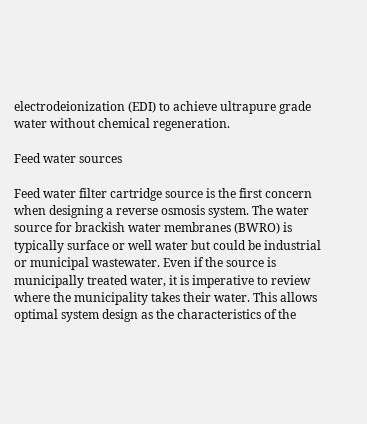electrodeionization (EDI) to achieve ultrapure grade water without chemical regeneration.

Feed water sources

Feed water filter cartridge source is the first concern when designing a reverse osmosis system. The water source for brackish water membranes (BWRO) is typically surface or well water but could be industrial or municipal wastewater. Even if the source is municipally treated water, it is imperative to review where the municipality takes their water. This allows optimal system design as the characteristics of the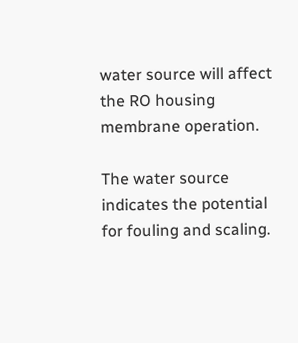water source will affect the RO housing membrane operation.

The water source indicates the potential for fouling and scaling.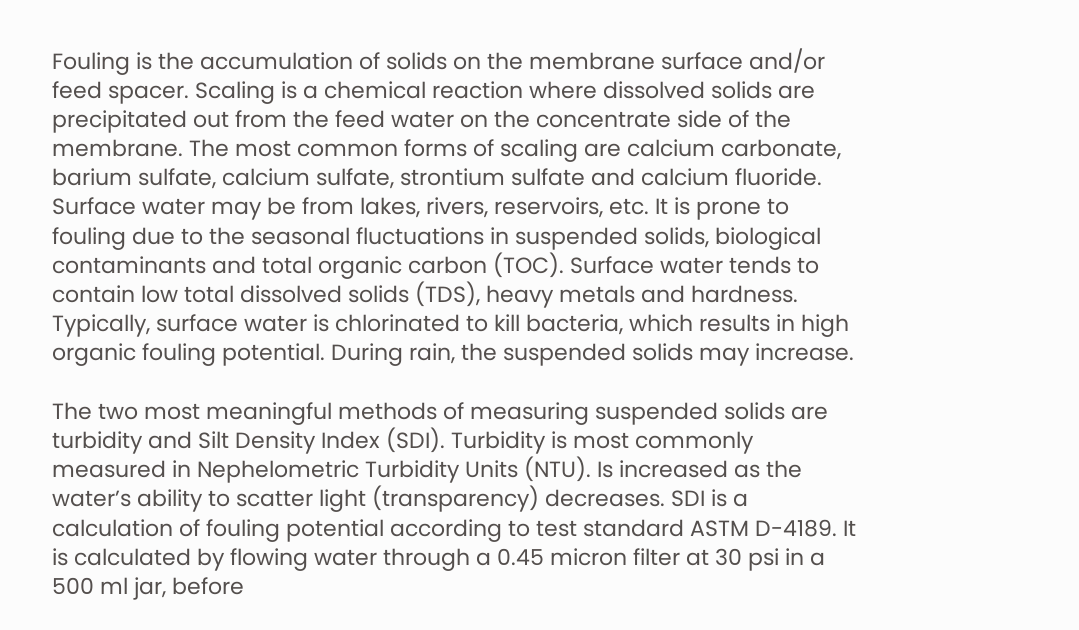Fouling is the accumulation of solids on the membrane surface and/or feed spacer. Scaling is a chemical reaction where dissolved solids are precipitated out from the feed water on the concentrate side of the membrane. The most common forms of scaling are calcium carbonate, barium sulfate, calcium sulfate, strontium sulfate and calcium fluoride.
Surface water may be from lakes, rivers, reservoirs, etc. It is prone to fouling due to the seasonal fluctuations in suspended solids, biological contaminants and total organic carbon (TOC). Surface water tends to contain low total dissolved solids (TDS), heavy metals and hardness. Typically, surface water is chlorinated to kill bacteria, which results in high organic fouling potential. During rain, the suspended solids may increase.

The two most meaningful methods of measuring suspended solids are turbidity and Silt Density Index (SDI). Turbidity is most commonly measured in Nephelometric Turbidity Units (NTU). Is increased as the water’s ability to scatter light (transparency) decreases. SDI is a calculation of fouling potential according to test standard ASTM D-4189. It is calculated by flowing water through a 0.45 micron filter at 30 psi in a 500 ml jar, before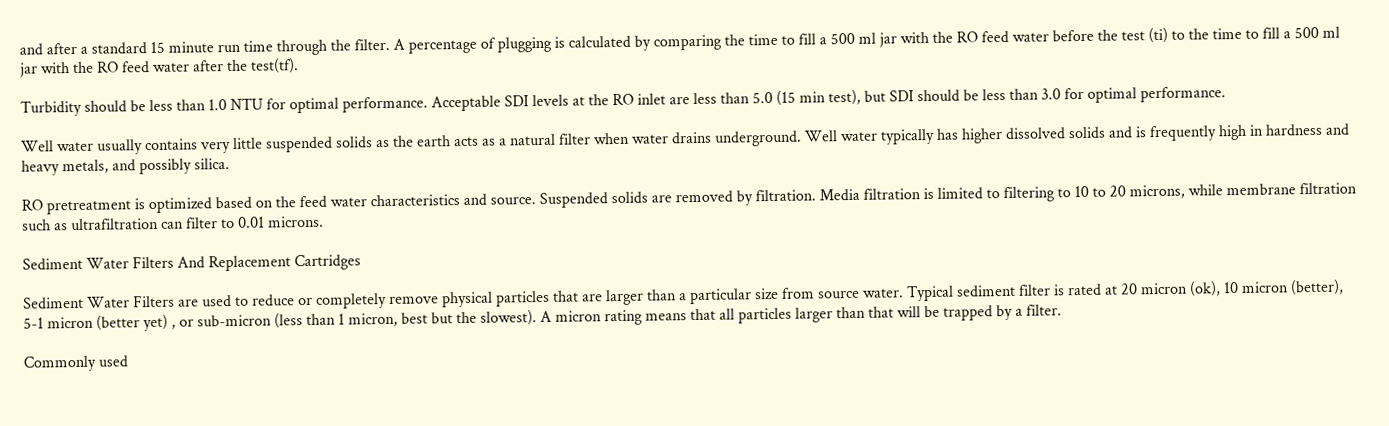and after a standard 15 minute run time through the filter. A percentage of plugging is calculated by comparing the time to fill a 500 ml jar with the RO feed water before the test (ti) to the time to fill a 500 ml jar with the RO feed water after the test(tf).

Turbidity should be less than 1.0 NTU for optimal performance. Acceptable SDI levels at the RO inlet are less than 5.0 (15 min test), but SDI should be less than 3.0 for optimal performance.

Well water usually contains very little suspended solids as the earth acts as a natural filter when water drains underground. Well water typically has higher dissolved solids and is frequently high in hardness and heavy metals, and possibly silica.

RO pretreatment is optimized based on the feed water characteristics and source. Suspended solids are removed by filtration. Media filtration is limited to filtering to 10 to 20 microns, while membrane filtration such as ultrafiltration can filter to 0.01 microns.

Sediment Water Filters And Replacement Cartridges

Sediment Water Filters are used to reduce or completely remove physical particles that are larger than a particular size from source water. Typical sediment filter is rated at 20 micron (ok), 10 micron (better), 5-1 micron (better yet) , or sub-micron (less than 1 micron, best but the slowest). A micron rating means that all particles larger than that will be trapped by a filter.

Commonly used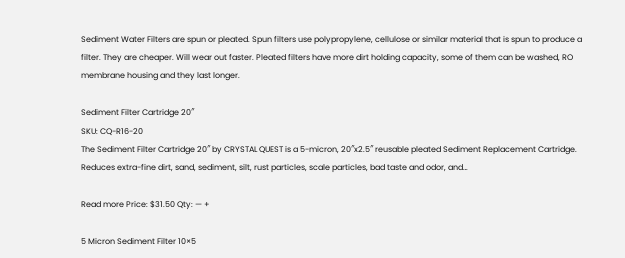Sediment Water Filters are spun or pleated. Spun filters use polypropylene, cellulose or similar material that is spun to produce a filter. They are cheaper. Will wear out faster. Pleated filters have more dirt holding capacity, some of them can be washed, RO membrane housing and they last longer.

Sediment Filter Cartridge 20″
SKU: CQ-R16-20
The Sediment Filter Cartridge 20″ by CRYSTAL QUEST is a 5-micron, 20″x2.5″ reusable pleated Sediment Replacement Cartridge. Reduces extra-fine dirt, sand, sediment, silt, rust particles, scale particles, bad taste and odor, and…

Read more Price: $31.50 Qty: — +

5 Micron Sediment Filter 10×5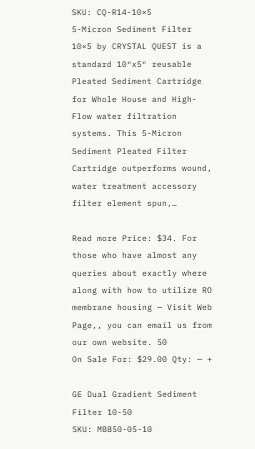SKU: CQ-R14-10×5
5-Micron Sediment Filter 10×5 by CRYSTAL QUEST is a standard 10″x5″ reusable Pleated Sediment Cartridge for Whole House and High-Flow water filtration systems. This 5-Micron Sediment Pleated Filter Cartridge outperforms wound, water treatment accessory filter element spun,…

Read more Price: $34. For those who have almost any queries about exactly where along with how to utilize RO membrane housing — Visit Web Page,, you can email us from our own website. 50
On Sale For: $29.00 Qty: — +

GE Dual Gradient Sediment Filter 10-50
SKU: MBB50-05-10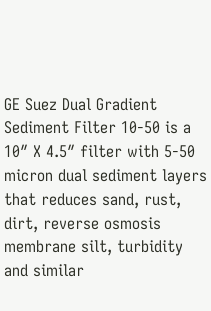GE Suez Dual Gradient Sediment Filter 10-50 is a 10″ X 4.5″ filter with 5-50 micron dual sediment layers that reduces sand, rust, dirt, reverse osmosis membrane silt, turbidity and similar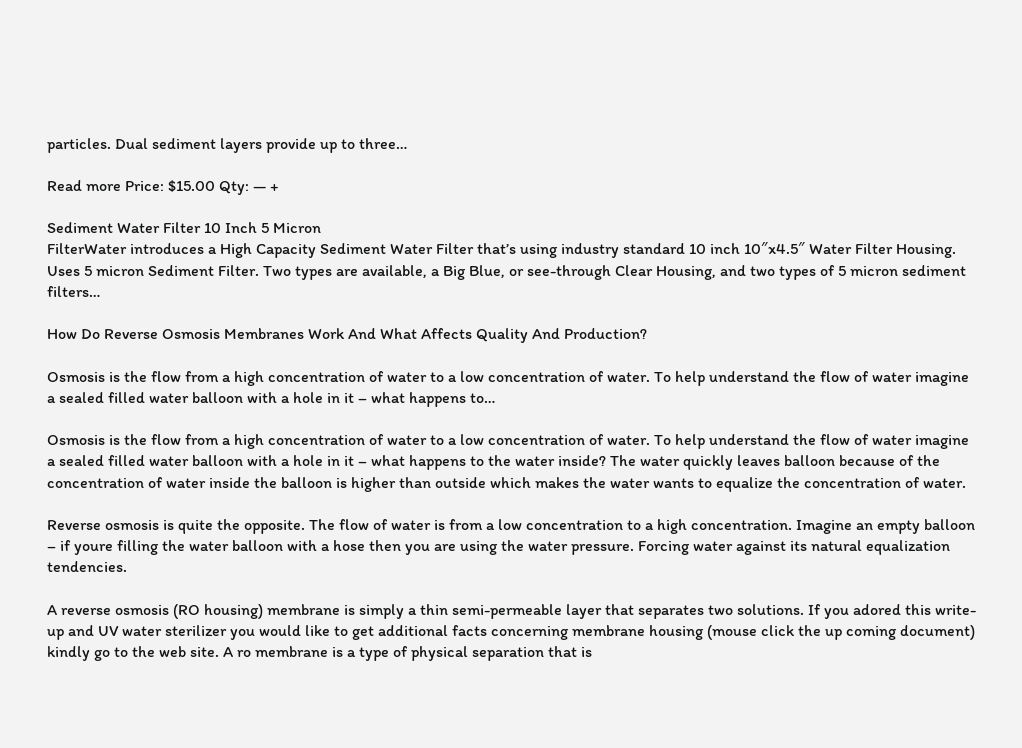particles. Dual sediment layers provide up to three…

Read more Price: $15.00 Qty: — +

Sediment Water Filter 10 Inch 5 Micron
FilterWater introduces a High Capacity Sediment Water Filter that’s using industry standard 10 inch 10″x4.5″ Water Filter Housing. Uses 5 micron Sediment Filter. Two types are available, a Big Blue, or see-through Clear Housing, and two types of 5 micron sediment filters…

How Do Reverse Osmosis Membranes Work And What Affects Quality And Production?

Osmosis is the flow from a high concentration of water to a low concentration of water. To help understand the flow of water imagine a sealed filled water balloon with a hole in it – what happens to…

Osmosis is the flow from a high concentration of water to a low concentration of water. To help understand the flow of water imagine a sealed filled water balloon with a hole in it – what happens to the water inside? The water quickly leaves balloon because of the concentration of water inside the balloon is higher than outside which makes the water wants to equalize the concentration of water.

Reverse osmosis is quite the opposite. The flow of water is from a low concentration to a high concentration. Imagine an empty balloon – if youre filling the water balloon with a hose then you are using the water pressure. Forcing water against its natural equalization tendencies.

A reverse osmosis (RO housing) membrane is simply a thin semi-permeable layer that separates two solutions. If you adored this write-up and UV water sterilizer you would like to get additional facts concerning membrane housing (mouse click the up coming document) kindly go to the web site. A ro membrane is a type of physical separation that is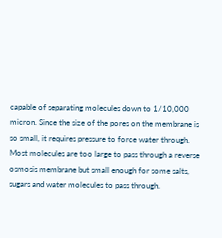capable of separating molecules down to 1/10,000 micron. Since the size of the pores on the membrane is so small, it requires pressure to force water through. Most molecules are too large to pass through a reverse osmosis membrane but small enough for some salts, sugars and water molecules to pass through.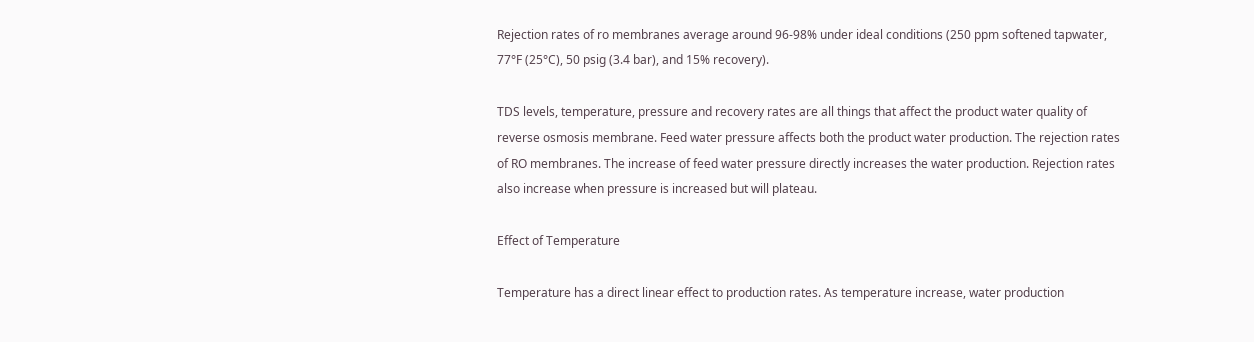Rejection rates of ro membranes average around 96-98% under ideal conditions (250 ppm softened tapwater, 77°F (25°C), 50 psig (3.4 bar), and 15% recovery).

TDS levels, temperature, pressure and recovery rates are all things that affect the product water quality of reverse osmosis membrane. Feed water pressure affects both the product water production. The rejection rates of RO membranes. The increase of feed water pressure directly increases the water production. Rejection rates also increase when pressure is increased but will plateau.

Effect of Temperature

Temperature has a direct linear effect to production rates. As temperature increase, water production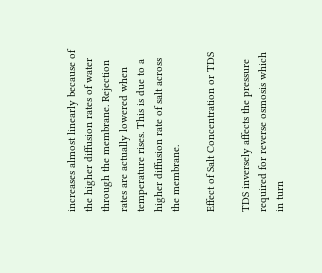increases almost linearly because of the higher diffusion rates of water through the membrane. Rejection rates are actually lowered when temperature rises. This is due to a higher diffusion rate of salt across the membrane.

Effect of Salt Concentration or TDS

TDS inversely affects the pressure required for reverse osmosis which in turn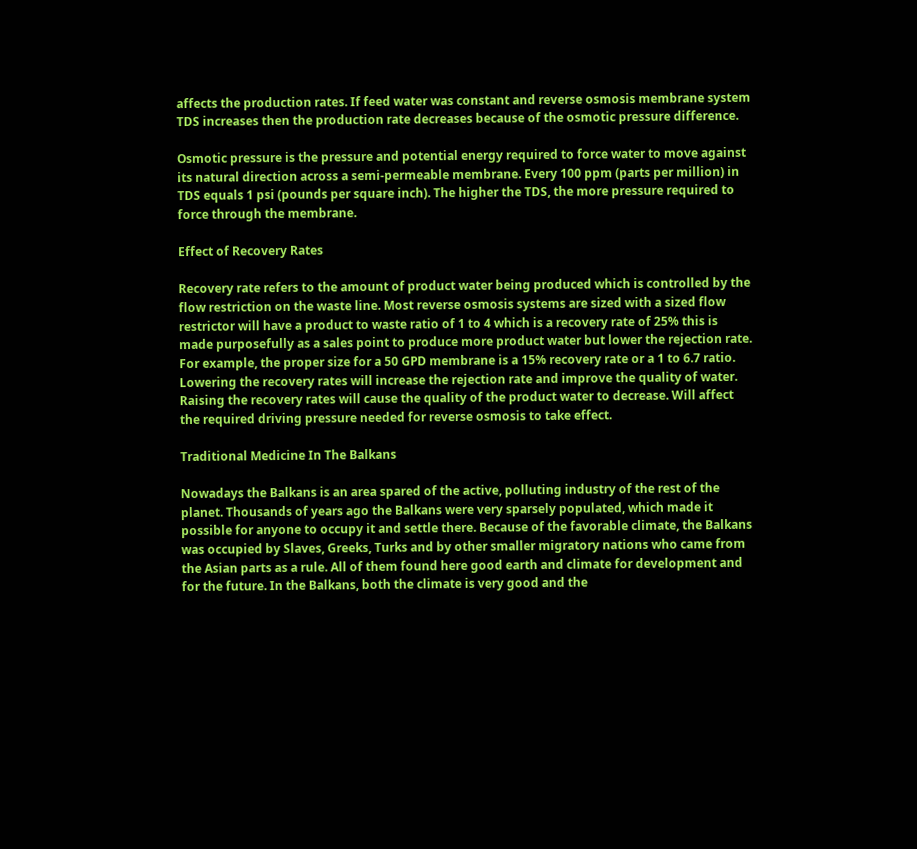affects the production rates. If feed water was constant and reverse osmosis membrane system TDS increases then the production rate decreases because of the osmotic pressure difference.

Osmotic pressure is the pressure and potential energy required to force water to move against its natural direction across a semi-permeable membrane. Every 100 ppm (parts per million) in TDS equals 1 psi (pounds per square inch). The higher the TDS, the more pressure required to force through the membrane.

Effect of Recovery Rates

Recovery rate refers to the amount of product water being produced which is controlled by the flow restriction on the waste line. Most reverse osmosis systems are sized with a sized flow restrictor will have a product to waste ratio of 1 to 4 which is a recovery rate of 25% this is made purposefully as a sales point to produce more product water but lower the rejection rate. For example, the proper size for a 50 GPD membrane is a 15% recovery rate or a 1 to 6.7 ratio. Lowering the recovery rates will increase the rejection rate and improve the quality of water. Raising the recovery rates will cause the quality of the product water to decrease. Will affect the required driving pressure needed for reverse osmosis to take effect.

Traditional Medicine In The Balkans

Nowadays the Balkans is an area spared of the active, polluting industry of the rest of the planet. Thousands of years ago the Balkans were very sparsely populated, which made it possible for anyone to occupy it and settle there. Because of the favorable climate, the Balkans was occupied by Slaves, Greeks, Turks and by other smaller migratory nations who came from the Asian parts as a rule. All of them found here good earth and climate for development and for the future. In the Balkans, both the climate is very good and the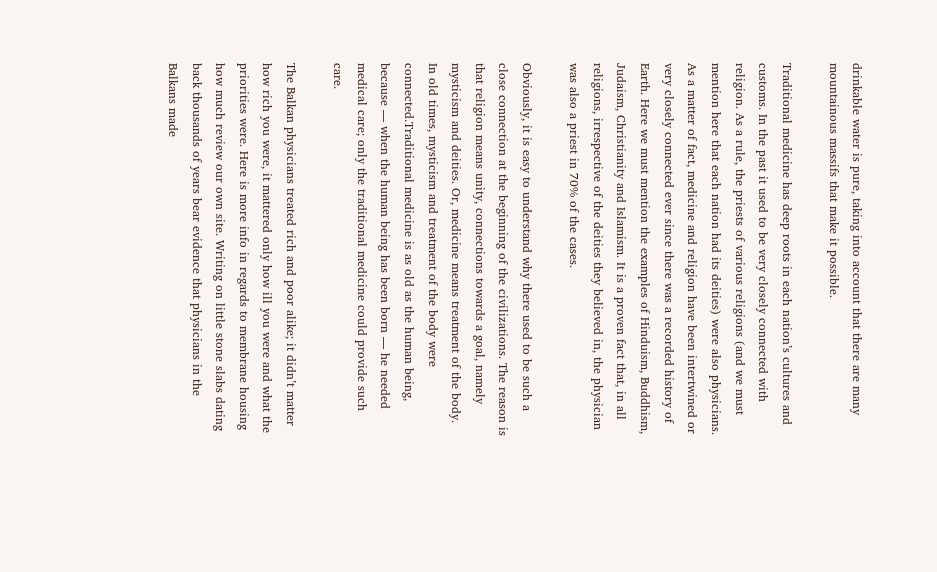drinkable water is pure, taking into account that there are many mountainous massifs that make it possible.

Traditional medicine has deep roots in each nation’s cultures and customs. In the past it used to be very closely connected with religion. As a rule, the priests of various religions (and we must mention here that each nation had its deities) were also physicians. As a matter of fact, medicine and religion have been intertwined or very closely connected ever since there was a recorded history of Earth. Here we must mention the examples of Hinduism, Buddhism, Judaism, Christianity and Islamism. It is a proven fact that, in all religions, irrespective of the deities they believed in, the physician was also a priest in 70% of the cases.

Obviously, it is easy to understand why there used to be such a close connection at the beginning of the civilizations. The reason is that religion means unity, connections towards a goal, namely mysticism and deities. Or, medicine means treatment of the body. In old times, mysticism and treatment of the body were connected.Traditional medicine is as old as the human being, because — when the human being has been born — he needed medical care; only the traditional medicine could provide such care.

The Balkan physicians treated rich and poor alike; it didn’t matter how rich you were, it mattered only how ill you were and what the priorities were. Here is more info in regards to membrane housing how much review our own site. Writing on little stone slabs dating back thousands of years bear evidence that physicians in the Balkans made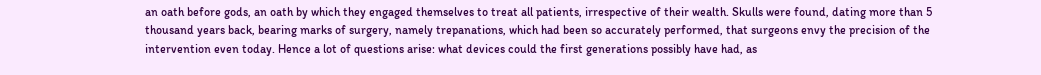an oath before gods, an oath by which they engaged themselves to treat all patients, irrespective of their wealth. Skulls were found, dating more than 5 thousand years back, bearing marks of surgery, namely trepanations, which had been so accurately performed, that surgeons envy the precision of the intervention even today. Hence a lot of questions arise: what devices could the first generations possibly have had, as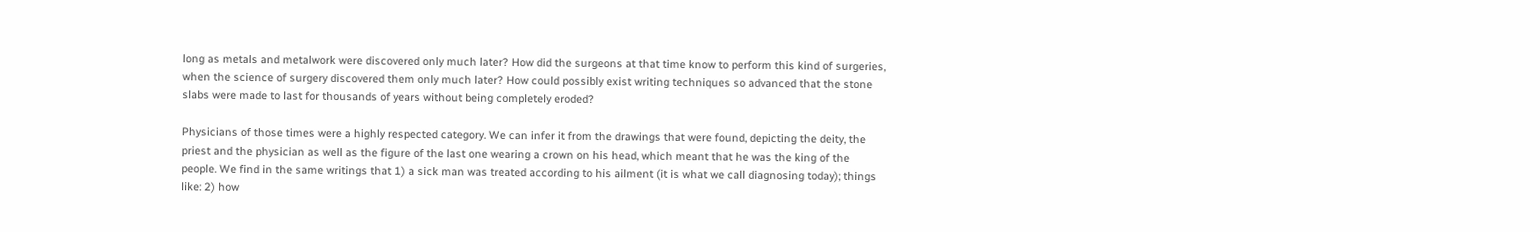long as metals and metalwork were discovered only much later? How did the surgeons at that time know to perform this kind of surgeries, when the science of surgery discovered them only much later? How could possibly exist writing techniques so advanced that the stone slabs were made to last for thousands of years without being completely eroded?

Physicians of those times were a highly respected category. We can infer it from the drawings that were found, depicting the deity, the priest and the physician as well as the figure of the last one wearing a crown on his head, which meant that he was the king of the people. We find in the same writings that 1) a sick man was treated according to his ailment (it is what we call diagnosing today); things like: 2) how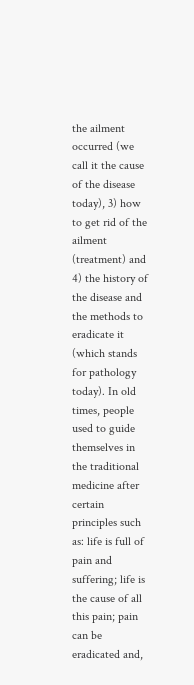the ailment occurred (we call it the cause of the disease today), 3) how to get rid of the ailment (treatment) and 4) the history of the disease and the methods to eradicate it (which stands for pathology today). In old times, people used to guide themselves in the traditional medicine after certain principles such as: life is full of pain and suffering; life is the cause of all this pain; pain can be eradicated and,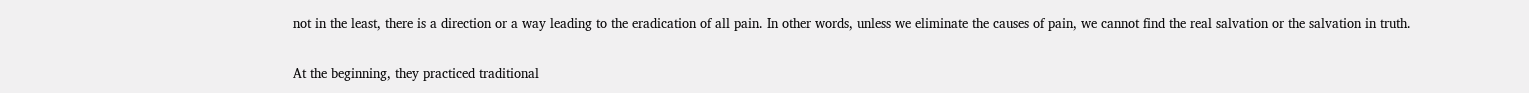not in the least, there is a direction or a way leading to the eradication of all pain. In other words, unless we eliminate the causes of pain, we cannot find the real salvation or the salvation in truth.

At the beginning, they practiced traditional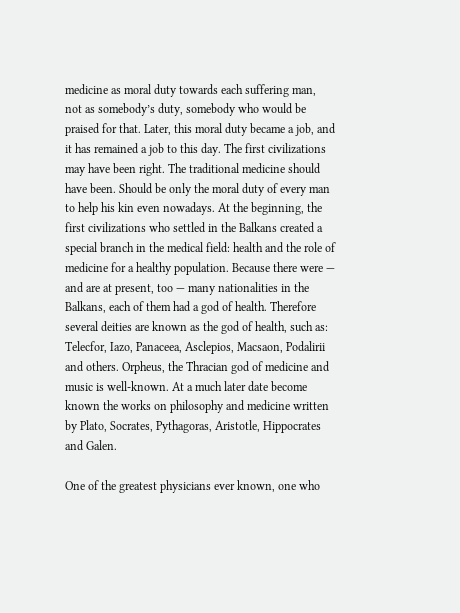medicine as moral duty towards each suffering man, not as somebody’s duty, somebody who would be praised for that. Later, this moral duty became a job, and it has remained a job to this day. The first civilizations may have been right. The traditional medicine should have been. Should be only the moral duty of every man to help his kin even nowadays. At the beginning, the first civilizations who settled in the Balkans created a special branch in the medical field: health and the role of medicine for a healthy population. Because there were — and are at present, too — many nationalities in the Balkans, each of them had a god of health. Therefore several deities are known as the god of health, such as: Telecfor, Iazo, Panaceea, Asclepios, Macsaon, Podalirii and others. Orpheus, the Thracian god of medicine and music is well-known. At a much later date become known the works on philosophy and medicine written by Plato, Socrates, Pythagoras, Aristotle, Hippocrates and Galen.

One of the greatest physicians ever known, one who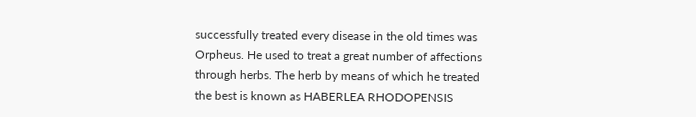successfully treated every disease in the old times was Orpheus. He used to treat a great number of affections through herbs. The herb by means of which he treated the best is known as HABERLEA RHODOPENSIS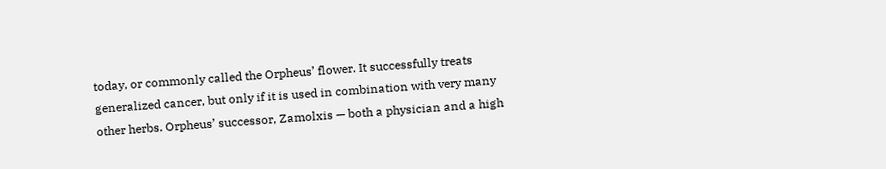today, or commonly called the Orpheus’ flower. It successfully treats generalized cancer, but only if it is used in combination with very many other herbs. Orpheus’ successor, Zamolxis — both a physician and a high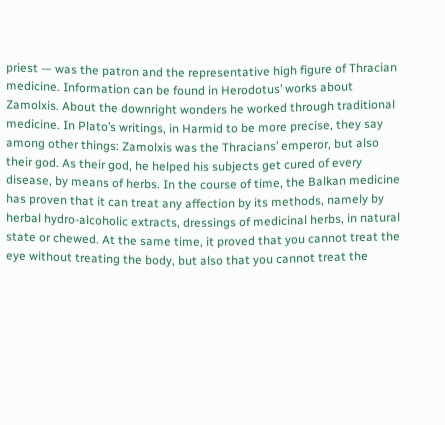priest — was the patron and the representative high figure of Thracian medicine. Information can be found in Herodotus’ works about Zamolxis. About the downright wonders he worked through traditional medicine. In Plato’s writings, in Harmid to be more precise, they say among other things: Zamolxis was the Thracians’ emperor, but also their god. As their god, he helped his subjects get cured of every disease, by means of herbs. In the course of time, the Balkan medicine has proven that it can treat any affection by its methods, namely by herbal hydro-alcoholic extracts, dressings of medicinal herbs, in natural state or chewed. At the same time, it proved that you cannot treat the eye without treating the body, but also that you cannot treat the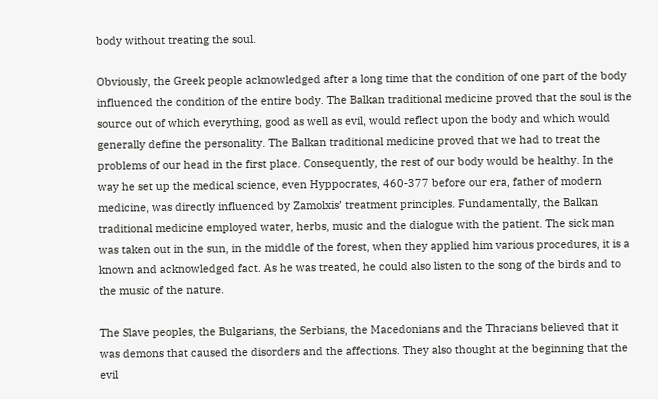body without treating the soul.

Obviously, the Greek people acknowledged after a long time that the condition of one part of the body influenced the condition of the entire body. The Balkan traditional medicine proved that the soul is the source out of which everything, good as well as evil, would reflect upon the body and which would generally define the personality. The Balkan traditional medicine proved that we had to treat the problems of our head in the first place. Consequently, the rest of our body would be healthy. In the way he set up the medical science, even Hyppocrates, 460-377 before our era, father of modern medicine, was directly influenced by Zamolxis’ treatment principles. Fundamentally, the Balkan traditional medicine employed water, herbs, music and the dialogue with the patient. The sick man was taken out in the sun, in the middle of the forest, when they applied him various procedures, it is a known and acknowledged fact. As he was treated, he could also listen to the song of the birds and to the music of the nature.

The Slave peoples, the Bulgarians, the Serbians, the Macedonians and the Thracians believed that it was demons that caused the disorders and the affections. They also thought at the beginning that the evil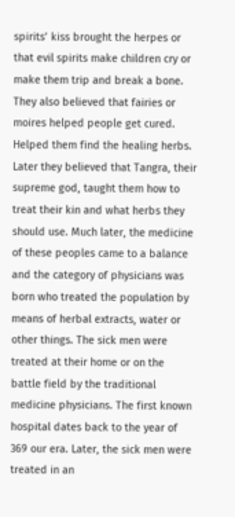spirits’ kiss brought the herpes or that evil spirits make children cry or make them trip and break a bone. They also believed that fairies or moires helped people get cured. Helped them find the healing herbs. Later they believed that Tangra, their supreme god, taught them how to treat their kin and what herbs they should use. Much later, the medicine of these peoples came to a balance and the category of physicians was born who treated the population by means of herbal extracts, water or other things. The sick men were treated at their home or on the battle field by the traditional medicine physicians. The first known hospital dates back to the year of 369 our era. Later, the sick men were treated in an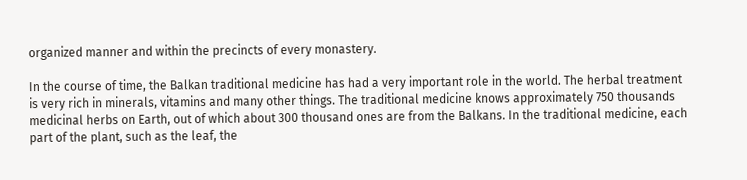organized manner and within the precincts of every monastery.

In the course of time, the Balkan traditional medicine has had a very important role in the world. The herbal treatment is very rich in minerals, vitamins and many other things. The traditional medicine knows approximately 750 thousands medicinal herbs on Earth, out of which about 300 thousand ones are from the Balkans. In the traditional medicine, each part of the plant, such as the leaf, the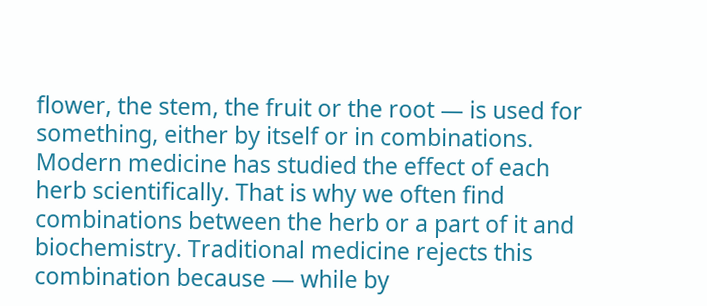flower, the stem, the fruit or the root — is used for something, either by itself or in combinations. Modern medicine has studied the effect of each herb scientifically. That is why we often find combinations between the herb or a part of it and biochemistry. Traditional medicine rejects this combination because — while by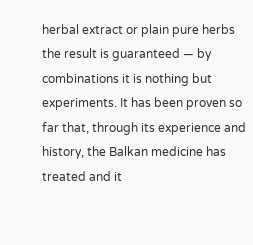herbal extract or plain pure herbs the result is guaranteed — by combinations it is nothing but experiments. It has been proven so far that, through its experience and history, the Balkan medicine has treated and it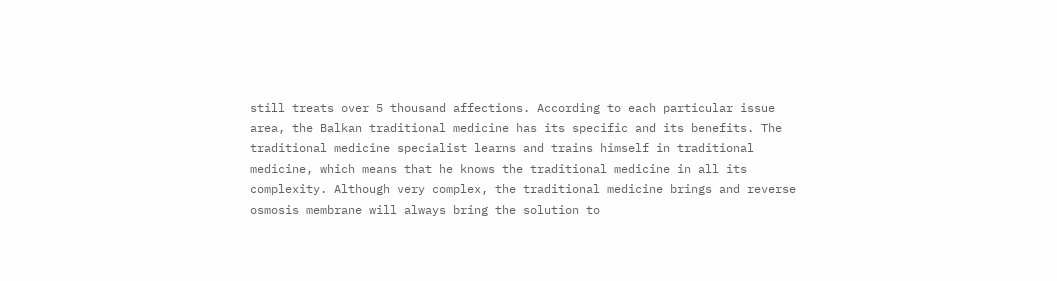still treats over 5 thousand affections. According to each particular issue area, the Balkan traditional medicine has its specific and its benefits. The traditional medicine specialist learns and trains himself in traditional medicine, which means that he knows the traditional medicine in all its complexity. Although very complex, the traditional medicine brings and reverse osmosis membrane will always bring the solution to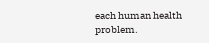each human health problem.